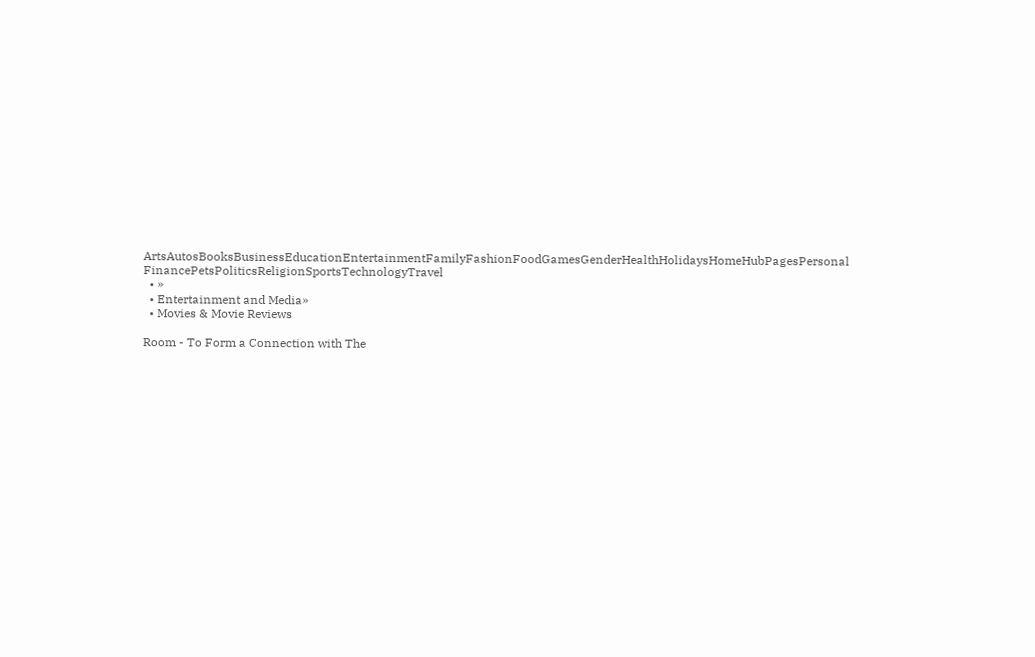ArtsAutosBooksBusinessEducationEntertainmentFamilyFashionFoodGamesGenderHealthHolidaysHomeHubPagesPersonal FinancePetsPoliticsReligionSportsTechnologyTravel
  • »
  • Entertainment and Media»
  • Movies & Movie Reviews

Room - To Form a Connection with The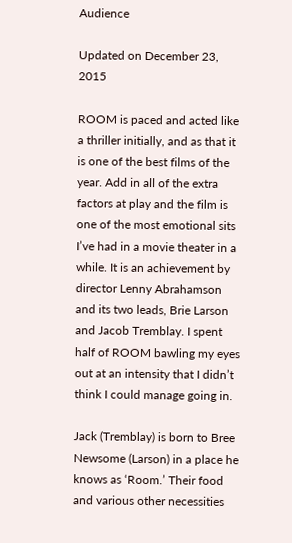Audience

Updated on December 23, 2015

ROOM is paced and acted like a thriller initially, and as that it is one of the best films of the year. Add in all of the extra factors at play and the film is one of the most emotional sits I’ve had in a movie theater in a while. It is an achievement by director Lenny Abrahamson and its two leads, Brie Larson and Jacob Tremblay. I spent half of ROOM bawling my eyes out at an intensity that I didn’t think I could manage going in.

Jack (Tremblay) is born to Bree Newsome (Larson) in a place he knows as ‘Room.’ Their food and various other necessities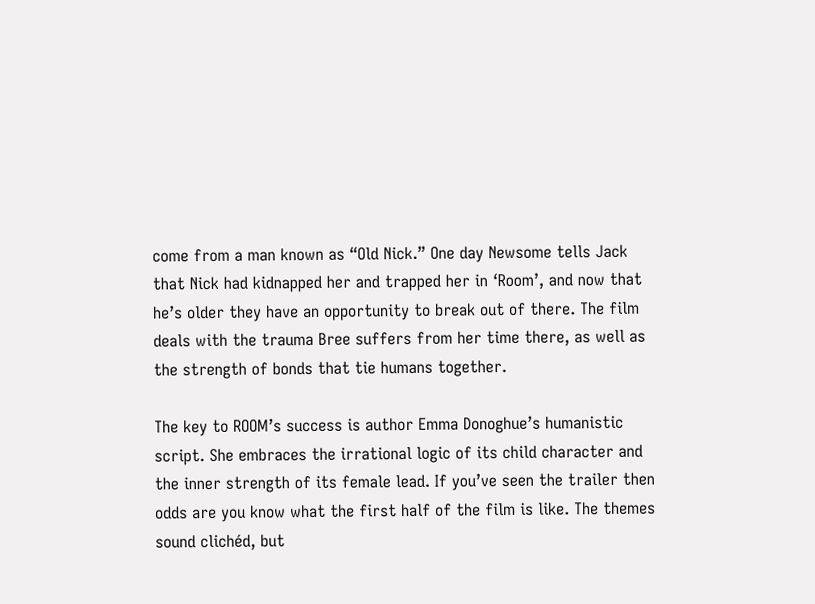come from a man known as “Old Nick.” One day Newsome tells Jack that Nick had kidnapped her and trapped her in ‘Room’, and now that he’s older they have an opportunity to break out of there. The film deals with the trauma Bree suffers from her time there, as well as the strength of bonds that tie humans together.

The key to ROOM’s success is author Emma Donoghue’s humanistic script. She embraces the irrational logic of its child character and the inner strength of its female lead. If you’ve seen the trailer then odds are you know what the first half of the film is like. The themes sound clichéd, but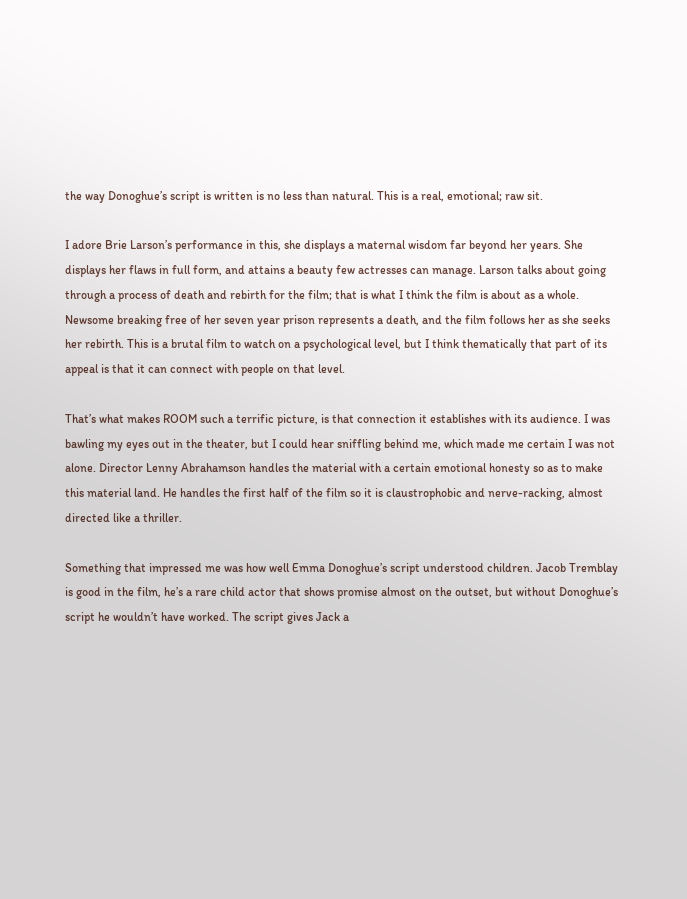the way Donoghue’s script is written is no less than natural. This is a real, emotional; raw sit.

I adore Brie Larson’s performance in this, she displays a maternal wisdom far beyond her years. She displays her flaws in full form, and attains a beauty few actresses can manage. Larson talks about going through a process of death and rebirth for the film; that is what I think the film is about as a whole. Newsome breaking free of her seven year prison represents a death, and the film follows her as she seeks her rebirth. This is a brutal film to watch on a psychological level, but I think thematically that part of its appeal is that it can connect with people on that level.

That’s what makes ROOM such a terrific picture, is that connection it establishes with its audience. I was bawling my eyes out in the theater, but I could hear sniffling behind me, which made me certain I was not alone. Director Lenny Abrahamson handles the material with a certain emotional honesty so as to make this material land. He handles the first half of the film so it is claustrophobic and nerve-racking, almost directed like a thriller.

Something that impressed me was how well Emma Donoghue’s script understood children. Jacob Tremblay is good in the film, he’s a rare child actor that shows promise almost on the outset, but without Donoghue’s script he wouldn’t have worked. The script gives Jack a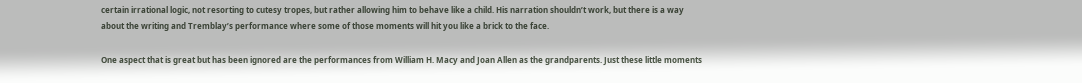certain irrational logic, not resorting to cutesy tropes, but rather allowing him to behave like a child. His narration shouldn’t work, but there is a way about the writing and Tremblay’s performance where some of those moments will hit you like a brick to the face.

One aspect that is great but has been ignored are the performances from William H. Macy and Joan Allen as the grandparents. Just these little moments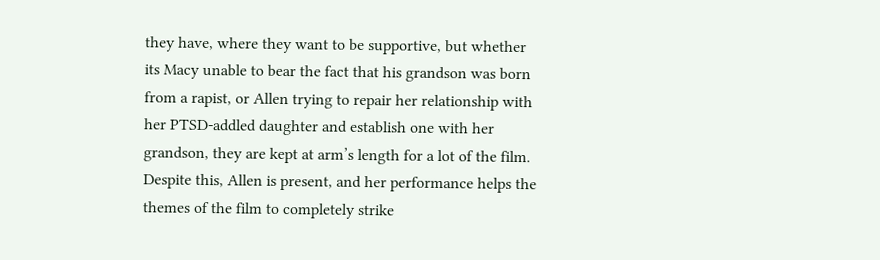they have, where they want to be supportive, but whether its Macy unable to bear the fact that his grandson was born from a rapist, or Allen trying to repair her relationship with her PTSD-addled daughter and establish one with her grandson, they are kept at arm’s length for a lot of the film. Despite this, Allen is present, and her performance helps the themes of the film to completely strike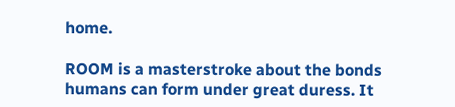home.

ROOM is a masterstroke about the bonds humans can form under great duress. It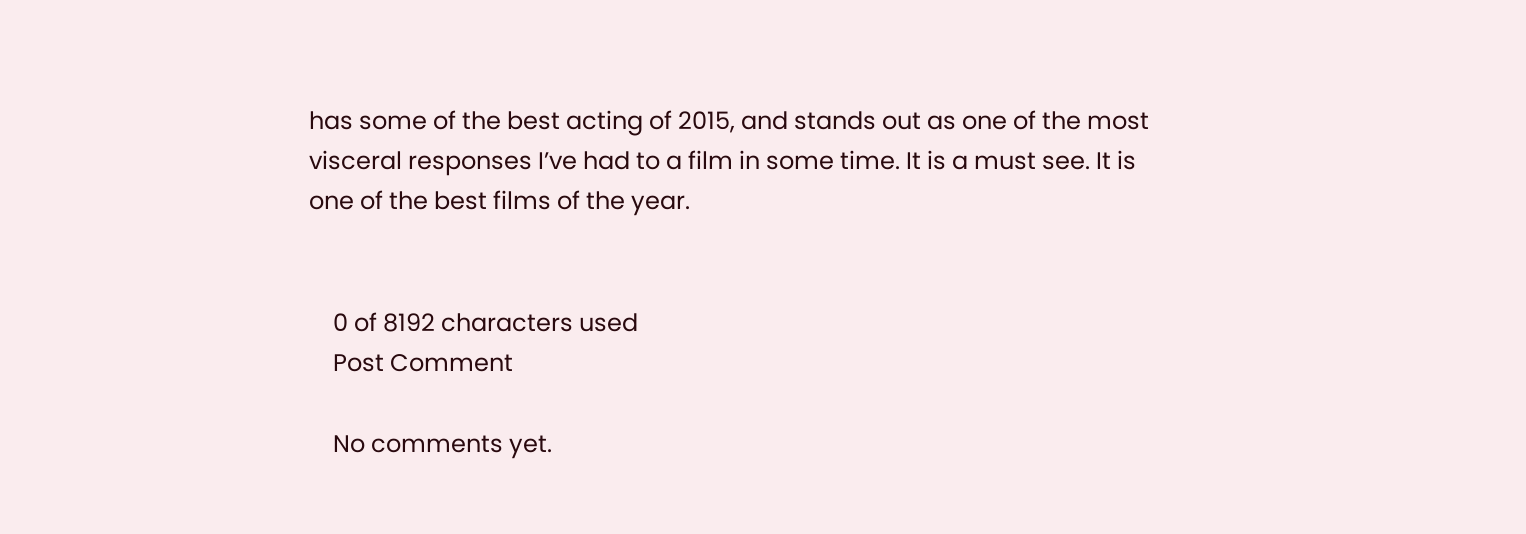has some of the best acting of 2015, and stands out as one of the most visceral responses I’ve had to a film in some time. It is a must see. It is one of the best films of the year.


    0 of 8192 characters used
    Post Comment

    No comments yet.